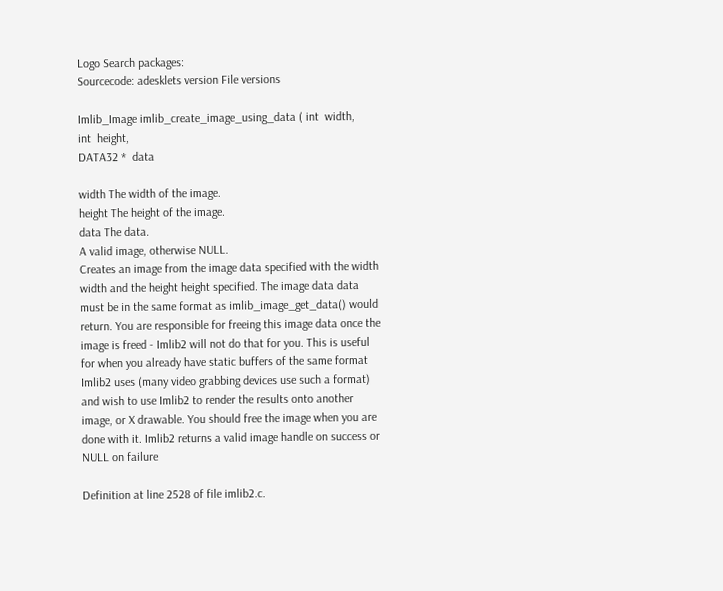Logo Search packages:
Sourcecode: adesklets version File versions

Imlib_Image imlib_create_image_using_data ( int  width,
int  height,
DATA32 *  data

width The width of the image.
height The height of the image.
data The data.
A valid image, otherwise NULL.
Creates an image from the image data specified with the width width and the height height specified. The image data data must be in the same format as imlib_image_get_data() would return. You are responsible for freeing this image data once the image is freed - Imlib2 will not do that for you. This is useful for when you already have static buffers of the same format Imlib2 uses (many video grabbing devices use such a format) and wish to use Imlib2 to render the results onto another image, or X drawable. You should free the image when you are done with it. Imlib2 returns a valid image handle on success or NULL on failure

Definition at line 2528 of file imlib2.c.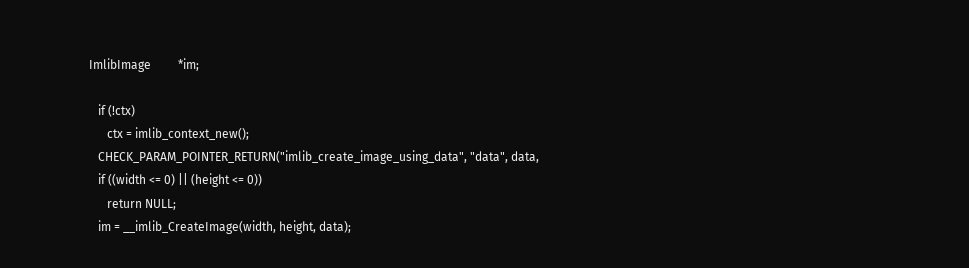ImlibImage         *im;

   if (!ctx)
      ctx = imlib_context_new();
   CHECK_PARAM_POINTER_RETURN("imlib_create_image_using_data", "data", data,
   if ((width <= 0) || (height <= 0))
      return NULL;
   im = __imlib_CreateImage(width, height, data);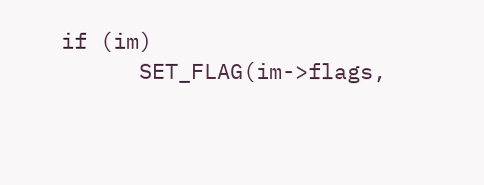if (im)
      SET_FLAG(im->flags,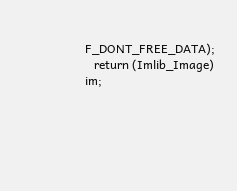F_DONT_FREE_DATA);
   return (Imlib_Image) im;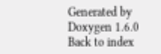Generated by  Doxygen 1.6.0   Back to index